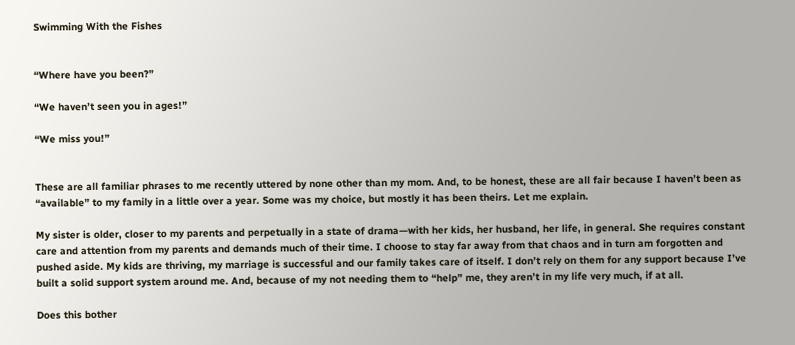Swimming With the Fishes


“Where have you been?”

“We haven’t seen you in ages!”

“We miss you!”


These are all familiar phrases to me recently uttered by none other than my mom. And, to be honest, these are all fair because I haven’t been as “available” to my family in a little over a year. Some was my choice, but mostly it has been theirs. Let me explain.

My sister is older, closer to my parents and perpetually in a state of drama—with her kids, her husband, her life, in general. She requires constant care and attention from my parents and demands much of their time. I choose to stay far away from that chaos and in turn am forgotten and pushed aside. My kids are thriving, my marriage is successful and our family takes care of itself. I don’t rely on them for any support because I’ve built a solid support system around me. And, because of my not needing them to “help” me, they aren’t in my life very much, if at all.

Does this bother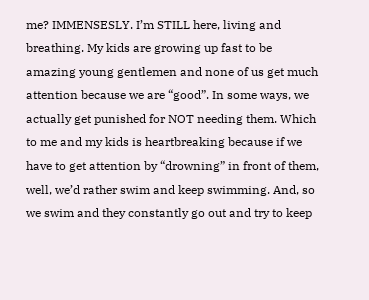me? IMMENSESLY. I’m STILL here, living and breathing. My kids are growing up fast to be amazing young gentlemen and none of us get much attention because we are “good”. In some ways, we actually get punished for NOT needing them. Which to me and my kids is heartbreaking because if we have to get attention by “drowning” in front of them, well, we’d rather swim and keep swimming. And, so we swim and they constantly go out and try to keep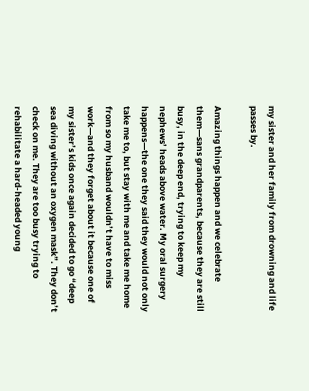my sister and her family from drowning and life passes by.

Amazing things happen and we celebrate them—sans grandparents, because they are still busy, in the deep end, trying to keep my nephews’ heads above water. My oral surgery happens—the one they said they would not only take me to, but stay with me and take me home from so my husband wouldn’t have to miss work—and they forget about it because one of my sister’s kids once again decided to go “deep sea diving without an oxygen mask”. They don’t check on me. They are too busy trying to rehabilitate a hard-headed young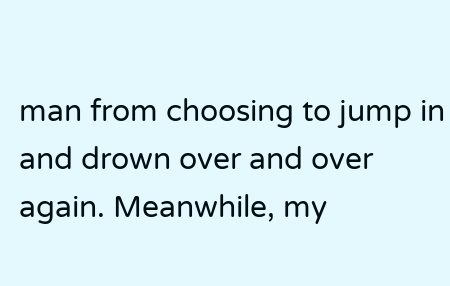man from choosing to jump in and drown over and over again. Meanwhile, my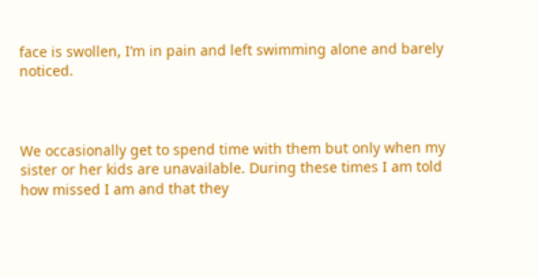face is swollen, I’m in pain and left swimming alone and barely noticed.



We occasionally get to spend time with them but only when my sister or her kids are unavailable. During these times I am told how missed I am and that they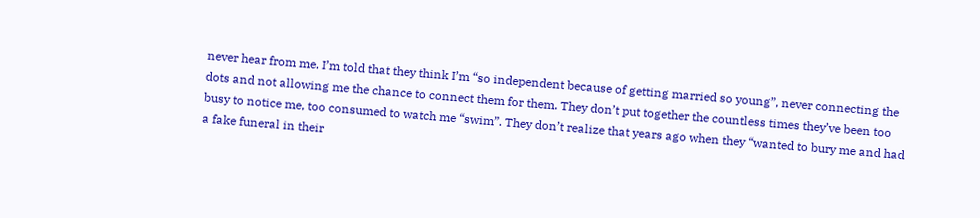never hear from me. I’m told that they think I’m “so independent because of getting married so young”, never connecting the dots and not allowing me the chance to connect them for them. They don’t put together the countless times they’ve been too busy to notice me, too consumed to watch me “swim”. They don’t realize that years ago when they “wanted to bury me and had a fake funeral in their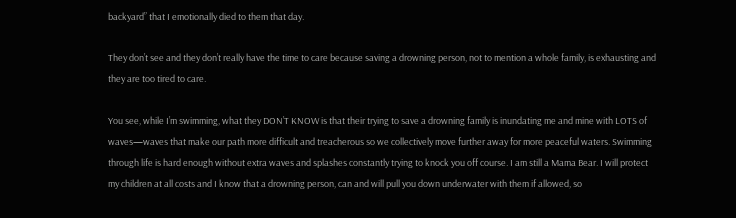backyard” that I emotionally died to them that day.

They don’t see and they don’t really have the time to care because saving a drowning person, not to mention a whole family, is exhausting and they are too tired to care.

You see, while I’m swimming, what they DON’T KNOW is that their trying to save a drowning family is inundating me and mine with LOTS of waves—waves that make our path more difficult and treacherous so we collectively move further away for more peaceful waters. Swimming through life is hard enough without extra waves and splashes constantly trying to knock you off course. I am still a Mama Bear. I will protect my children at all costs and I know that a drowning person, can and will pull you down underwater with them if allowed, so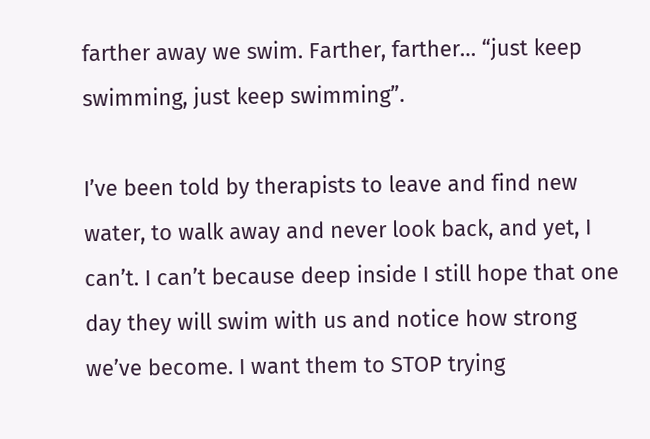farther away we swim. Farther, farther… “just keep swimming, just keep swimming”.

I’ve been told by therapists to leave and find new water, to walk away and never look back, and yet, I can’t. I can’t because deep inside I still hope that one day they will swim with us and notice how strong we’ve become. I want them to STOP trying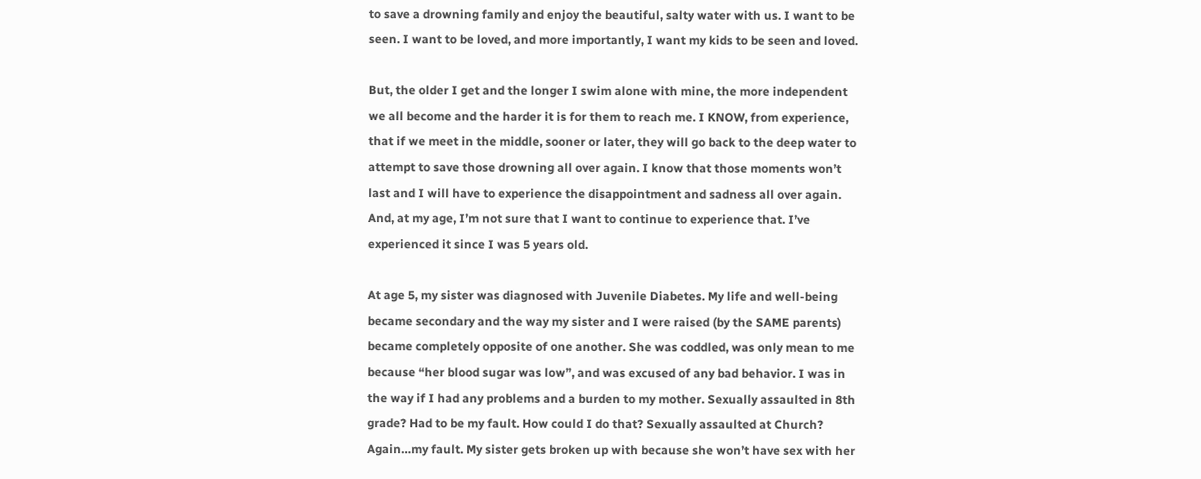to save a drowning family and enjoy the beautiful, salty water with us. I want to be seen. I want to be loved, and more importantly, I want my kids to be seen and loved.

But, the older I get and the longer I swim alone with mine, the more independent we all become and the harder it is for them to reach me. I KNOW, from experience, that if we meet in the middle, sooner or later, they will go back to the deep water to attempt to save those drowning all over again. I know that those moments won’t last and I will have to experience the disappointment and sadness all over again. And, at my age, I’m not sure that I want to continue to experience that. I’ve experienced it since I was 5 years old.

At age 5, my sister was diagnosed with Juvenile Diabetes. My life and well-being became secondary and the way my sister and I were raised (by the SAME parents) became completely opposite of one another. She was coddled, was only mean to me because “her blood sugar was low”, and was excused of any bad behavior. I was in the way if I had any problems and a burden to my mother. Sexually assaulted in 8th grade? Had to be my fault. How could I do that? Sexually assaulted at Church? Again…my fault. My sister gets broken up with because she won’t have sex with her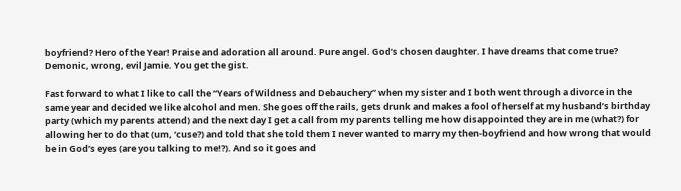boyfriend? Hero of the Year! Praise and adoration all around. Pure angel. God’s chosen daughter. I have dreams that come true? Demonic, wrong, evil Jamie. You get the gist.

Fast forward to what I like to call the “Years of Wildness and Debauchery” when my sister and I both went through a divorce in the same year and decided we like alcohol and men. She goes off the rails, gets drunk and makes a fool of herself at my husband’s birthday party (which my parents attend) and the next day I get a call from my parents telling me how disappointed they are in me (what?) for allowing her to do that (um, ‘cuse?) and told that she told them I never wanted to marry my then-boyfriend and how wrong that would be in God’s eyes (are you talking to me!?). And so it goes and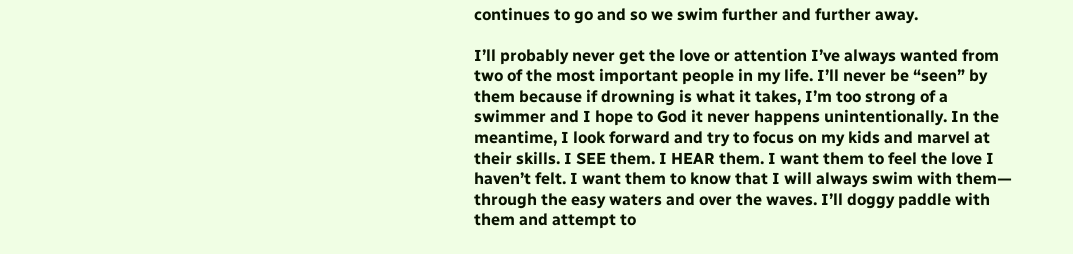continues to go and so we swim further and further away.

I’ll probably never get the love or attention I’ve always wanted from two of the most important people in my life. I’ll never be “seen” by them because if drowning is what it takes, I’m too strong of a swimmer and I hope to God it never happens unintentionally. In the meantime, I look forward and try to focus on my kids and marvel at their skills. I SEE them. I HEAR them. I want them to feel the love I haven’t felt. I want them to know that I will always swim with them— through the easy waters and over the waves. I’ll doggy paddle with them and attempt to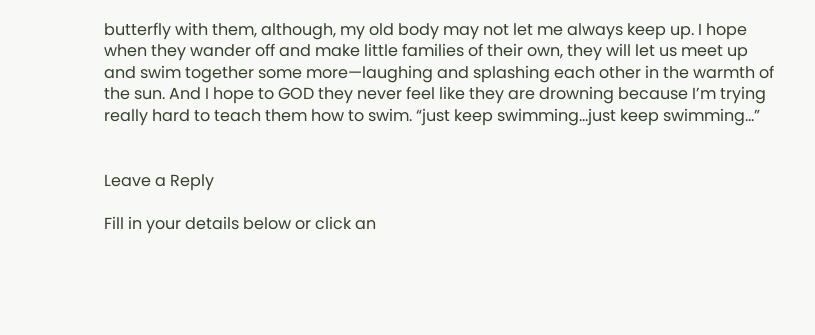butterfly with them, although, my old body may not let me always keep up. I hope when they wander off and make little families of their own, they will let us meet up and swim together some more—laughing and splashing each other in the warmth of the sun. And I hope to GOD they never feel like they are drowning because I’m trying really hard to teach them how to swim. “just keep swimming…just keep swimming…”


Leave a Reply

Fill in your details below or click an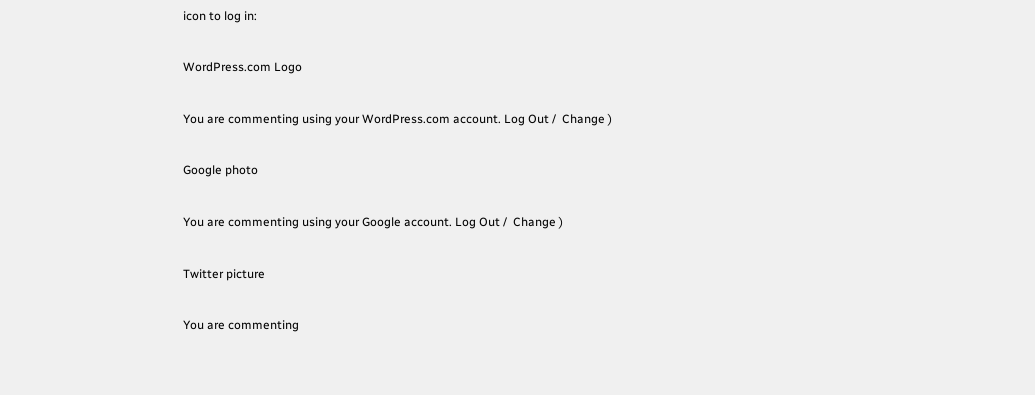icon to log in:

WordPress.com Logo

You are commenting using your WordPress.com account. Log Out /  Change )

Google photo

You are commenting using your Google account. Log Out /  Change )

Twitter picture

You are commenting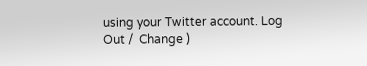using your Twitter account. Log Out /  Change )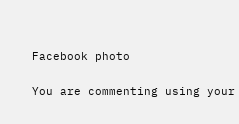Facebook photo

You are commenting using your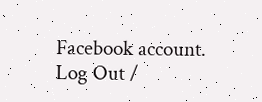Facebook account. Log Out /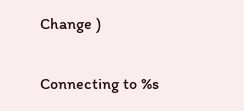Change )

Connecting to %s